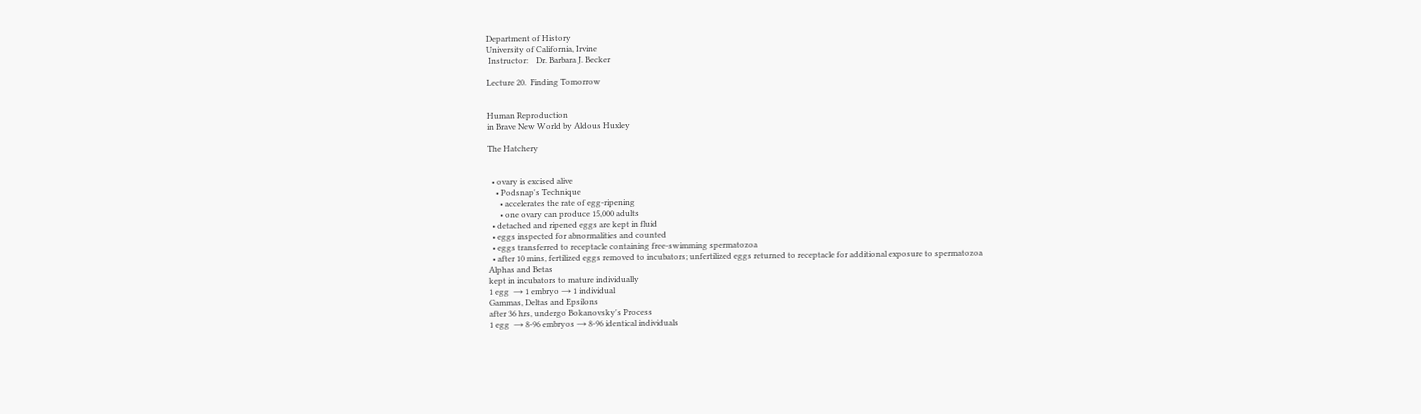Department of History
University of California, Irvine
 Instructor:    Dr. Barbara J. Becker

Lecture 20.  Finding Tomorrow


Human Reproduction
in Brave New World by Aldous Huxley

The Hatchery


  • ovary is excised alive
    • Podsnap's Technique
      • accelerates the rate of egg-ripening
      • one ovary can produce 15,000 adults
  • detached and ripened eggs are kept in fluid
  • eggs inspected for abnormalities and counted
  • eggs transferred to receptacle containing free-swimming spermatozoa
  • after 10 mins, fertilized eggs removed to incubators; unfertilized eggs returned to receptacle for additional exposure to spermatozoa
Alphas and Betas
kept in incubators to mature individually
1 egg  → 1 embryo → 1 individual
Gammas, Deltas and Epsilons
after 36 hrs, undergo Bokanovsky's Process
1 egg  → 8-96 embryos → 8-96 identical individuals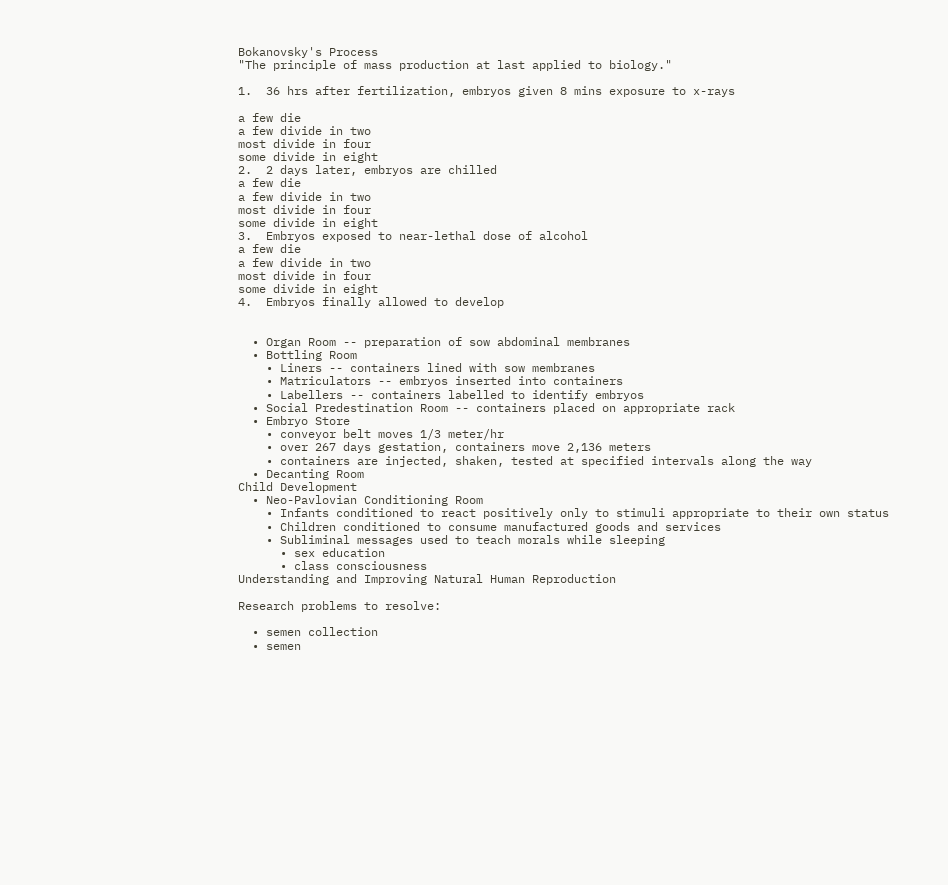Bokanovsky's Process
"The principle of mass production at last applied to biology."

1.  36 hrs after fertilization, embryos given 8 mins exposure to x-rays

a few die
a few divide in two
most divide in four
some divide in eight
2.  2 days later, embryos are chilled
a few die
a few divide in two
most divide in four
some divide in eight
3.  Embryos exposed to near-lethal dose of alcohol
a few die
a few divide in two
most divide in four
some divide in eight
4.  Embryos finally allowed to develop


  • Organ Room -- preparation of sow abdominal membranes
  • Bottling Room
    • Liners -- containers lined with sow membranes
    • Matriculators -- embryos inserted into containers
    • Labellers -- containers labelled to identify embryos
  • Social Predestination Room -- containers placed on appropriate rack
  • Embryo Store
    • conveyor belt moves 1/3 meter/hr
    • over 267 days gestation, containers move 2,136 meters
    • containers are injected, shaken, tested at specified intervals along the way
  • Decanting Room
Child Development
  • Neo-Pavlovian Conditioning Room
    • Infants conditioned to react positively only to stimuli appropriate to their own status
    • Children conditioned to consume manufactured goods and services
    • Subliminal messages used to teach morals while sleeping
      • sex education
      • class consciousness
Understanding and Improving Natural Human Reproduction

Research problems to resolve:

  • semen collection
  • semen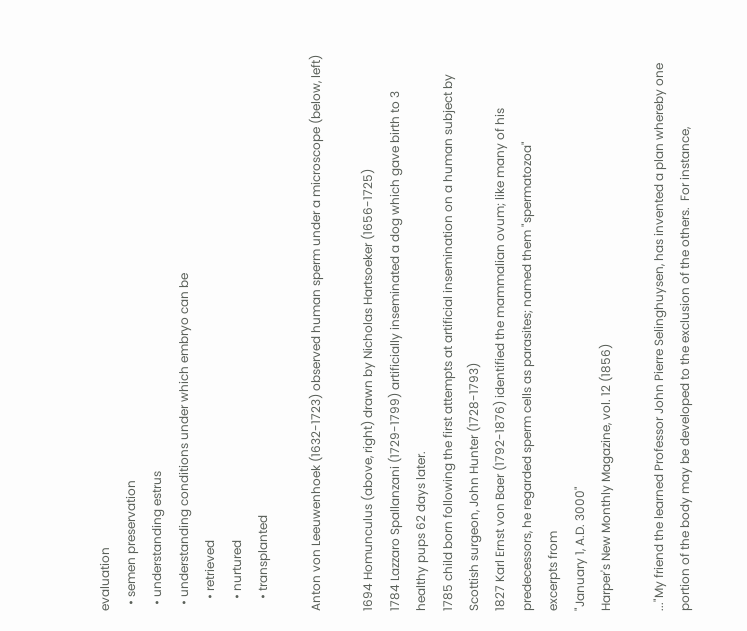evaluation
  • semen preservation
  • understanding estrus
  • understanding conditions under which embryo can be
    • retrieved
    • nurtured
    • transplanted

Anton von Leeuwenhoek (1632-1723) observed human sperm under a microscope (below, left)

1694 Homunculus (above, right) drawn by Nicholas Hartsoeker (1656-1725)
1784 Lazzaro Spallanzani (1729-1799) artificially inseminated a dog which gave birth to 3 healthy pups 62 days later.
1785 child born following the first attempts at artificial insemination on a human subject by Scottish surgeon, John Hunter (1728-1793)
1827 Karl Ernst von Baer (1792-1876) identified the mammalian ovum; like many of his predecessors, he regarded sperm cells as parasites; named them "spermatozoa"
excerpts from
"January 1, A.D. 3000"
Harper's New Monthly Magazine, vol. 12 (1856)

..."My friend the learned Professor John Pierre Selinghuysen, has invented a plan whereby one portion of the body may be developed to the exclusion of the others.  For instance,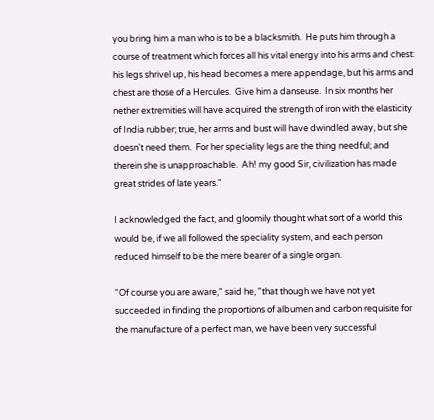you bring him a man who is to be a blacksmith.  He puts him through a course of treatment which forces all his vital energy into his arms and chest: his legs shrivel up, his head becomes a mere appendage, but his arms and chest are those of a Hercules.  Give him a danseuse.  In six months her nether extremities will have acquired the strength of iron with the elasticity of India rubber; true, her arms and bust will have dwindled away, but she doesn't need them.  For her speciality legs are the thing needful; and therein she is unapproachable.  Ah! my good Sir, civilization has made great strides of late years."

I acknowledged the fact, and gloomily thought what sort of a world this would be, if we all followed the speciality system, and each person reduced himself to be the mere bearer of a single organ.

"Of course you are aware," said he, "that though we have not yet succeeded in finding the proportions of albumen and carbon requisite for the manufacture of a perfect man, we have been very successful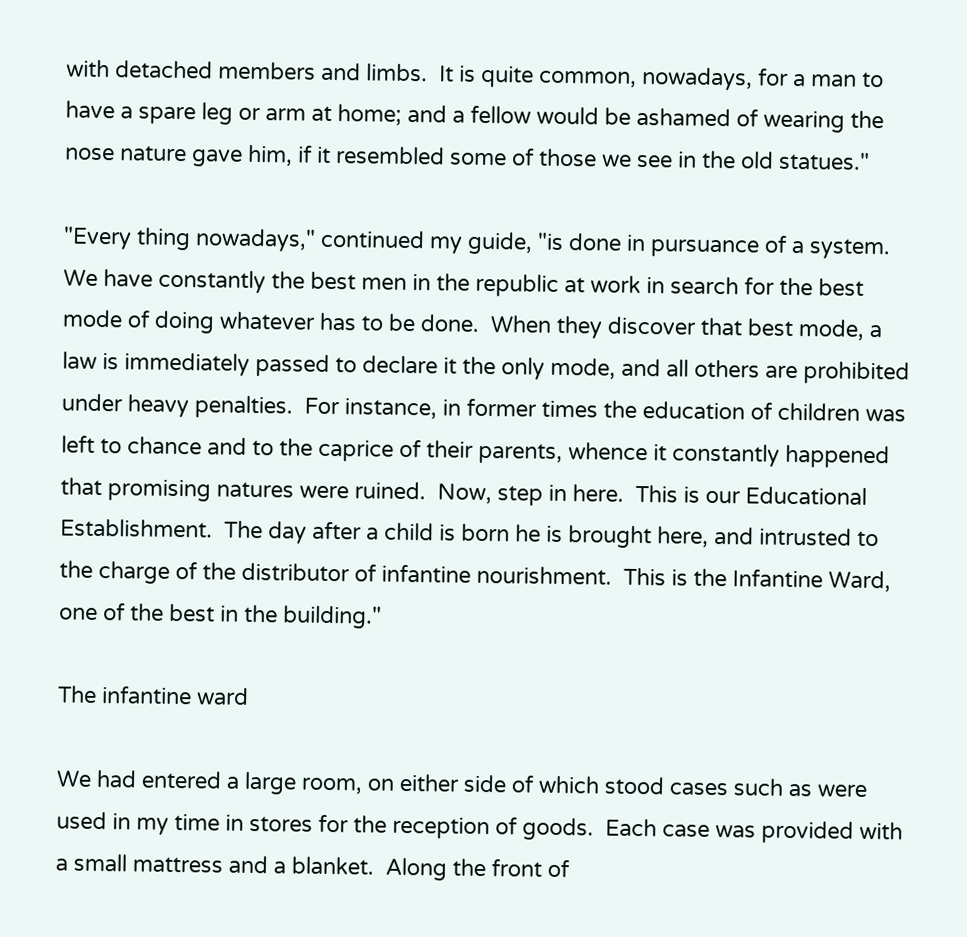with detached members and limbs.  It is quite common, nowadays, for a man to have a spare leg or arm at home; and a fellow would be ashamed of wearing the nose nature gave him, if it resembled some of those we see in the old statues."

"Every thing nowadays," continued my guide, "is done in pursuance of a system.  We have constantly the best men in the republic at work in search for the best mode of doing whatever has to be done.  When they discover that best mode, a law is immediately passed to declare it the only mode, and all others are prohibited under heavy penalties.  For instance, in former times the education of children was left to chance and to the caprice of their parents, whence it constantly happened that promising natures were ruined.  Now, step in here.  This is our Educational Establishment.  The day after a child is born he is brought here, and intrusted to the charge of the distributor of infantine nourishment.  This is the Infantine Ward, one of the best in the building."

The infantine ward

We had entered a large room, on either side of which stood cases such as were used in my time in stores for the reception of goods.  Each case was provided with a small mattress and a blanket.  Along the front of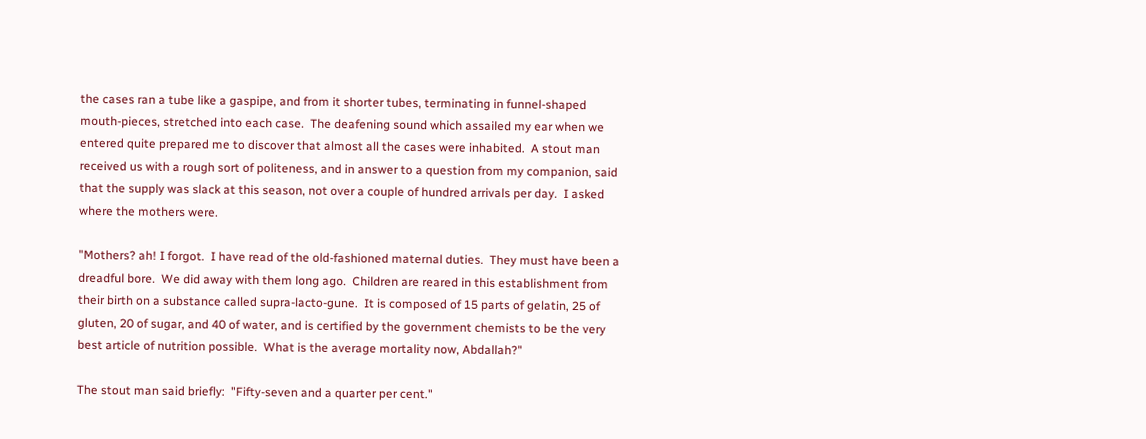the cases ran a tube like a gaspipe, and from it shorter tubes, terminating in funnel-shaped mouth-pieces, stretched into each case.  The deafening sound which assailed my ear when we entered quite prepared me to discover that almost all the cases were inhabited.  A stout man received us with a rough sort of politeness, and in answer to a question from my companion, said that the supply was slack at this season, not over a couple of hundred arrivals per day.  I asked where the mothers were.

"Mothers? ah! I forgot.  I have read of the old-fashioned maternal duties.  They must have been a dreadful bore.  We did away with them long ago.  Children are reared in this establishment from their birth on a substance called supra-lacto-gune.  It is composed of 15 parts of gelatin, 25 of gluten, 20 of sugar, and 40 of water, and is certified by the government chemists to be the very best article of nutrition possible.  What is the average mortality now, Abdallah?"

The stout man said briefly:  "Fifty-seven and a quarter per cent."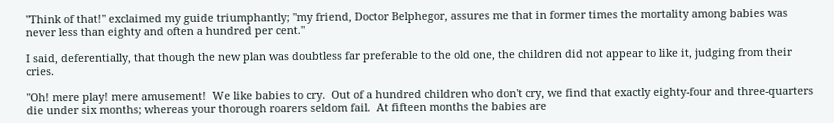"Think of that!" exclaimed my guide triumphantly; "my friend, Doctor Belphegor, assures me that in former times the mortality among babies was never less than eighty and often a hundred per cent."

I said, deferentially, that though the new plan was doubtless far preferable to the old one, the children did not appear to like it, judging from their cries.

"Oh! mere play! mere amusement!  We like babies to cry.  Out of a hundred children who don't cry, we find that exactly eighty-four and three-quarters die under six months; whereas your thorough roarers seldom fail.  At fifteen months the babies are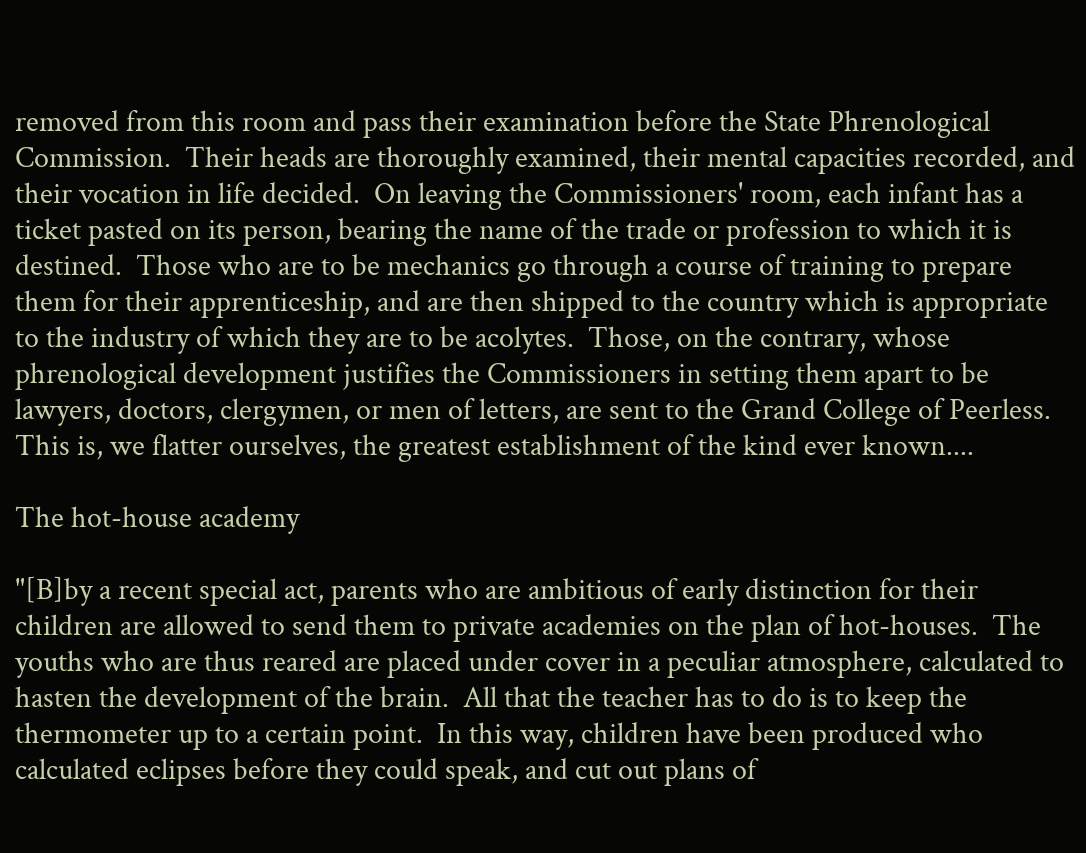removed from this room and pass their examination before the State Phrenological Commission.  Their heads are thoroughly examined, their mental capacities recorded, and their vocation in life decided.  On leaving the Commissioners' room, each infant has a ticket pasted on its person, bearing the name of the trade or profession to which it is destined.  Those who are to be mechanics go through a course of training to prepare them for their apprenticeship, and are then shipped to the country which is appropriate to the industry of which they are to be acolytes.  Those, on the contrary, whose phrenological development justifies the Commissioners in setting them apart to be lawyers, doctors, clergymen, or men of letters, are sent to the Grand College of Peerless.  This is, we flatter ourselves, the greatest establishment of the kind ever known....

The hot-house academy

"[B]by a recent special act, parents who are ambitious of early distinction for their children are allowed to send them to private academies on the plan of hot-houses.  The youths who are thus reared are placed under cover in a peculiar atmosphere, calculated to hasten the development of the brain.  All that the teacher has to do is to keep the thermometer up to a certain point.  In this way, children have been produced who calculated eclipses before they could speak, and cut out plans of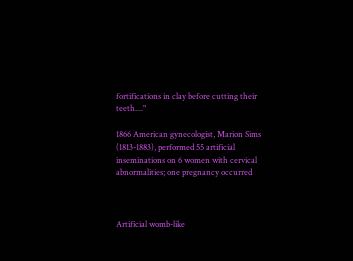fortifications in clay before cutting their teeth...."

1866 American gynecologist, Marion Sims (1813-1883), performed 55 artificial inseminations on 6 women with cervical abnormalities; one pregnancy occurred



Artificial womb-like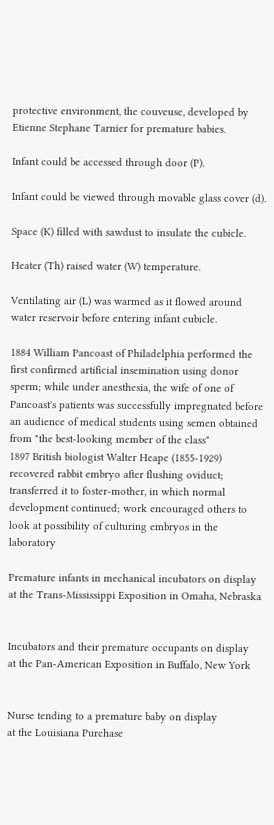protective environment, the couveuse, developed by Etienne Stephane Tarnier for premature babies.

Infant could be accessed through door (P).

Infant could be viewed through movable glass cover (d).

Space (K) filled with sawdust to insulate the cubicle.

Heater (Th) raised water (W) temperature.

Ventilating air (L) was warmed as it flowed around water reservoir before entering infant cubicle.

1884 William Pancoast of Philadelphia performed the first confirmed artificial insemination using donor sperm; while under anesthesia, the wife of one of Pancoast's patients was successfully impregnated before an audience of medical students using semen obtained from "the best-looking member of the class"
1897 British biologist Walter Heape (1855-1929) recovered rabbit embryo after flushing oviduct;  transferred it to foster-mother, in which normal development continued; work encouraged others to look at possibility of culturing embryos in the laboratory

Premature infants in mechanical incubators on display
at the Trans-Mississippi Exposition in Omaha, Nebraska


Incubators and their premature occupants on display
at the Pan-American Exposition in Buffalo, New York


Nurse tending to a premature baby on display
at the Louisiana Purchase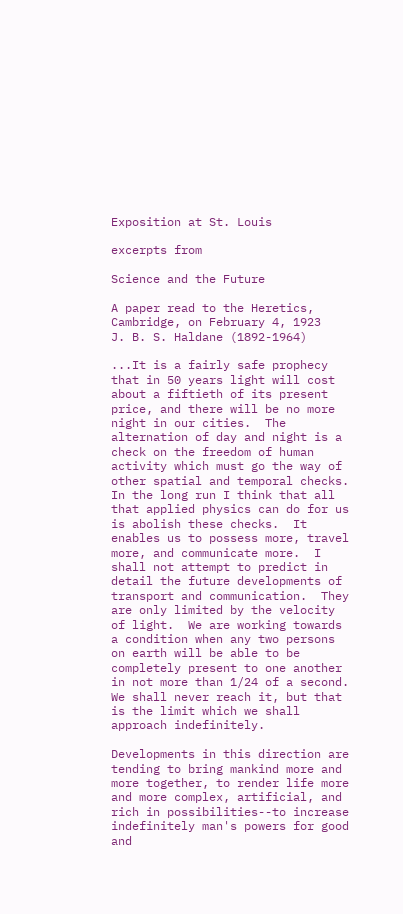Exposition at St. Louis

excerpts from

Science and the Future

A paper read to the Heretics, Cambridge, on February 4, 1923
J. B. S. Haldane (1892-1964)

...It is a fairly safe prophecy that in 50 years light will cost about a fiftieth of its present price, and there will be no more night in our cities.  The alternation of day and night is a check on the freedom of human activity which must go the way of other spatial and temporal checks.  In the long run I think that all that applied physics can do for us is abolish these checks.  It enables us to possess more, travel more, and communicate more.  I shall not attempt to predict in detail the future developments of transport and communication.  They are only limited by the velocity of light.  We are working towards a condition when any two persons on earth will be able to be completely present to one another in not more than 1/24 of a second.  We shall never reach it, but that is the limit which we shall approach indefinitely.

Developments in this direction are tending to bring mankind more and more together, to render life more and more complex, artificial, and rich in possibilities--to increase indefinitely man's powers for good and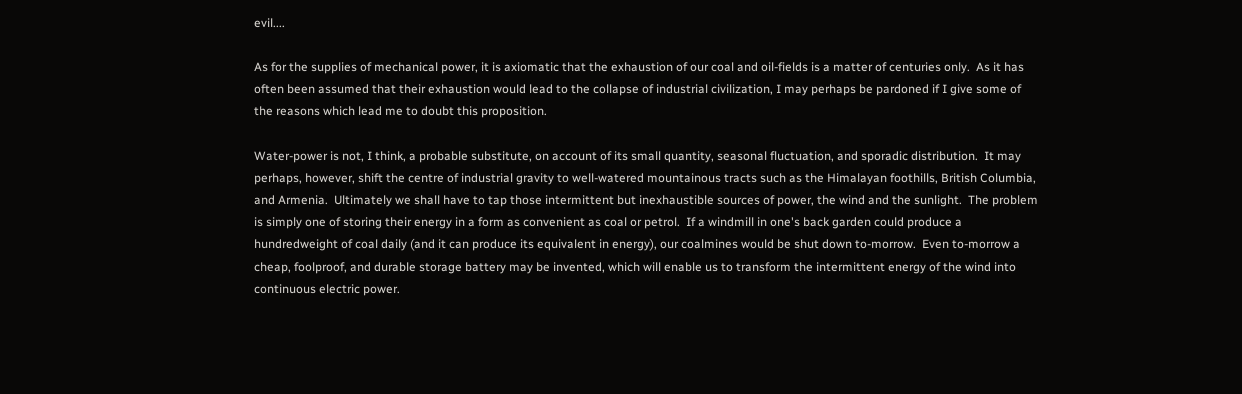evil....

As for the supplies of mechanical power, it is axiomatic that the exhaustion of our coal and oil-fields is a matter of centuries only.  As it has often been assumed that their exhaustion would lead to the collapse of industrial civilization, I may perhaps be pardoned if I give some of the reasons which lead me to doubt this proposition.

Water-power is not, I think, a probable substitute, on account of its small quantity, seasonal fluctuation, and sporadic distribution.  It may perhaps, however, shift the centre of industrial gravity to well-watered mountainous tracts such as the Himalayan foothills, British Columbia, and Armenia.  Ultimately we shall have to tap those intermittent but inexhaustible sources of power, the wind and the sunlight.  The problem is simply one of storing their energy in a form as convenient as coal or petrol.  If a windmill in one's back garden could produce a hundredweight of coal daily (and it can produce its equivalent in energy), our coalmines would be shut down to-morrow.  Even to-morrow a cheap, foolproof, and durable storage battery may be invented, which will enable us to transform the intermittent energy of the wind into continuous electric power.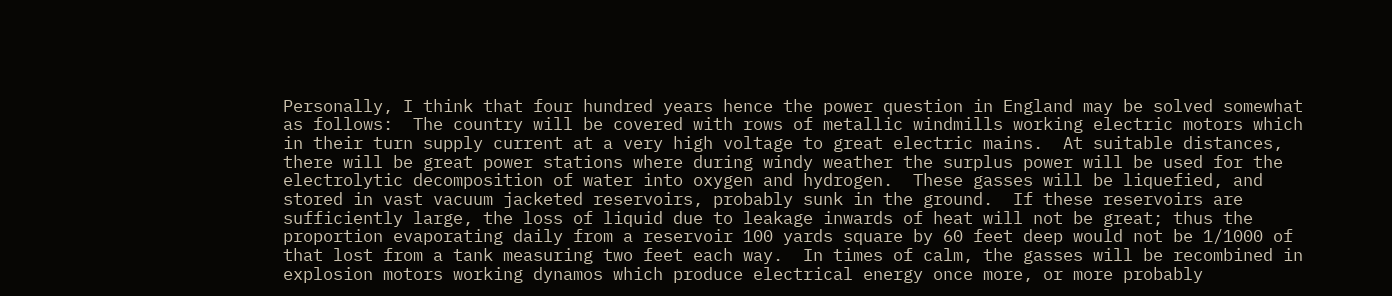Personally, I think that four hundred years hence the power question in England may be solved somewhat as follows:  The country will be covered with rows of metallic windmills working electric motors which in their turn supply current at a very high voltage to great electric mains.  At suitable distances, there will be great power stations where during windy weather the surplus power will be used for the electrolytic decomposition of water into oxygen and hydrogen.  These gasses will be liquefied, and stored in vast vacuum jacketed reservoirs, probably sunk in the ground.  If these reservoirs are sufficiently large, the loss of liquid due to leakage inwards of heat will not be great; thus the proportion evaporating daily from a reservoir 100 yards square by 60 feet deep would not be 1/1000 of that lost from a tank measuring two feet each way.  In times of calm, the gasses will be recombined in explosion motors working dynamos which produce electrical energy once more, or more probably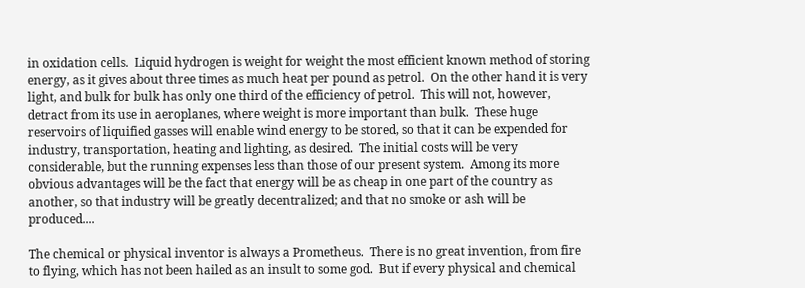in oxidation cells.  Liquid hydrogen is weight for weight the most efficient known method of storing energy, as it gives about three times as much heat per pound as petrol.  On the other hand it is very light, and bulk for bulk has only one third of the efficiency of petrol.  This will not, however, detract from its use in aeroplanes, where weight is more important than bulk.  These huge reservoirs of liquified gasses will enable wind energy to be stored, so that it can be expended for industry, transportation, heating and lighting, as desired.  The initial costs will be very considerable, but the running expenses less than those of our present system.  Among its more obvious advantages will be the fact that energy will be as cheap in one part of the country as another, so that industry will be greatly decentralized; and that no smoke or ash will be produced....

The chemical or physical inventor is always a Prometheus.  There is no great invention, from fire to flying, which has not been hailed as an insult to some god.  But if every physical and chemical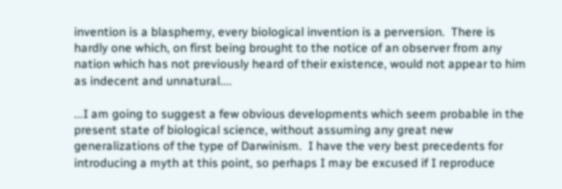invention is a blasphemy, every biological invention is a perversion.  There is hardly one which, on first being brought to the notice of an observer from any nation which has not previously heard of their existence, would not appear to him as indecent and unnatural....

...I am going to suggest a few obvious developments which seem probable in the present state of biological science, without assuming any great new generalizations of the type of Darwinism.  I have the very best precedents for introducing a myth at this point, so perhaps I may be excused if I reproduce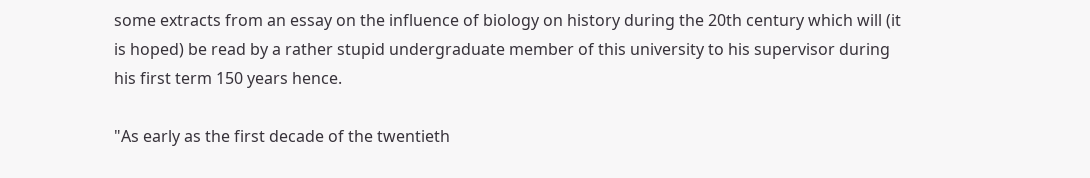some extracts from an essay on the influence of biology on history during the 20th century which will (it is hoped) be read by a rather stupid undergraduate member of this university to his supervisor during his first term 150 years hence.

"As early as the first decade of the twentieth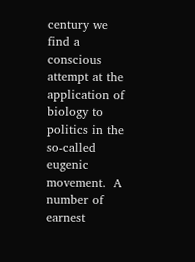century we find a conscious attempt at the application of biology to politics in the so-called eugenic movement.  A number of earnest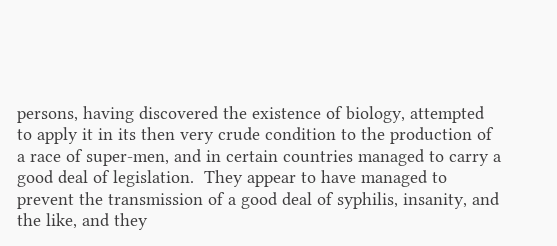persons, having discovered the existence of biology, attempted to apply it in its then very crude condition to the production of a race of super-men, and in certain countries managed to carry a good deal of legislation.  They appear to have managed to prevent the transmission of a good deal of syphilis, insanity, and the like, and they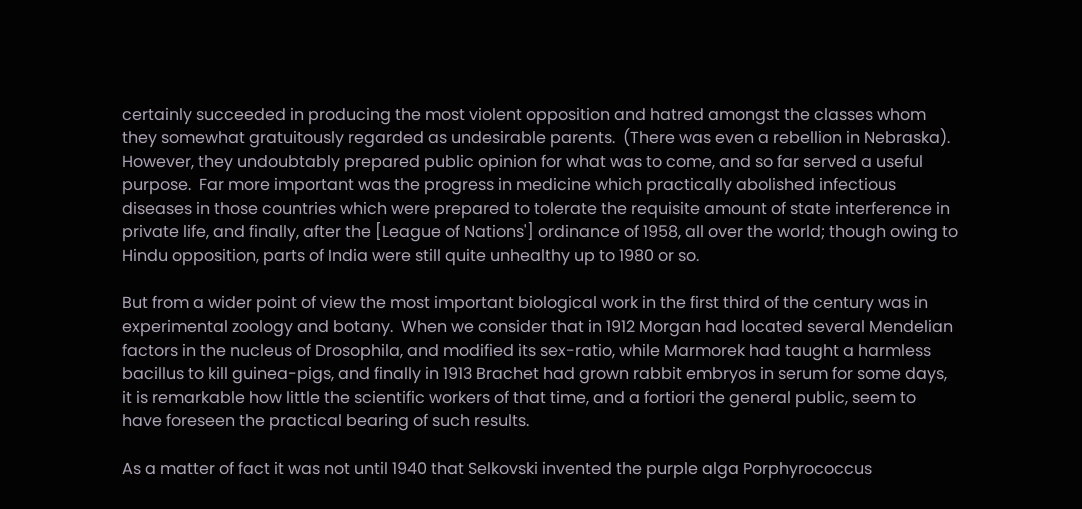certainly succeeded in producing the most violent opposition and hatred amongst the classes whom they somewhat gratuitously regarded as undesirable parents.  (There was even a rebellion in Nebraska).  However, they undoubtably prepared public opinion for what was to come, and so far served a useful purpose.  Far more important was the progress in medicine which practically abolished infectious diseases in those countries which were prepared to tolerate the requisite amount of state interference in private life, and finally, after the [League of Nations'] ordinance of 1958, all over the world; though owing to Hindu opposition, parts of India were still quite unhealthy up to 1980 or so.

But from a wider point of view the most important biological work in the first third of the century was in experimental zoology and botany.  When we consider that in 1912 Morgan had located several Mendelian factors in the nucleus of Drosophila, and modified its sex-ratio, while Marmorek had taught a harmless bacillus to kill guinea-pigs, and finally in 1913 Brachet had grown rabbit embryos in serum for some days, it is remarkable how little the scientific workers of that time, and a fortiori the general public, seem to have foreseen the practical bearing of such results.

As a matter of fact it was not until 1940 that Selkovski invented the purple alga Porphyrococcus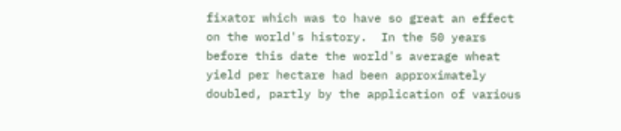fixator which was to have so great an effect on the world's history.  In the 50 years before this date the world's average wheat yield per hectare had been approximately doubled, partly by the application of various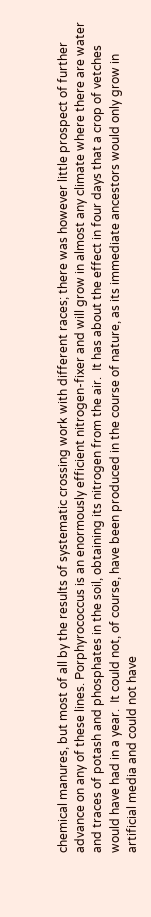chemical manures, but most of all by the results of systematic crossing work with different races; there was however little prospect of further advance on any of these lines. Porphyrococcus is an enormously efficient nitrogen-fixer and will grow in almost any climate where there are water and traces of potash and phosphates in the soil, obtaining its nitrogen from the air.  It has about the effect in four days that a crop of vetches would have had in a year.  It could not, of course, have been produced in the course of nature, as its immediate ancestors would only grow in artificial media and could not have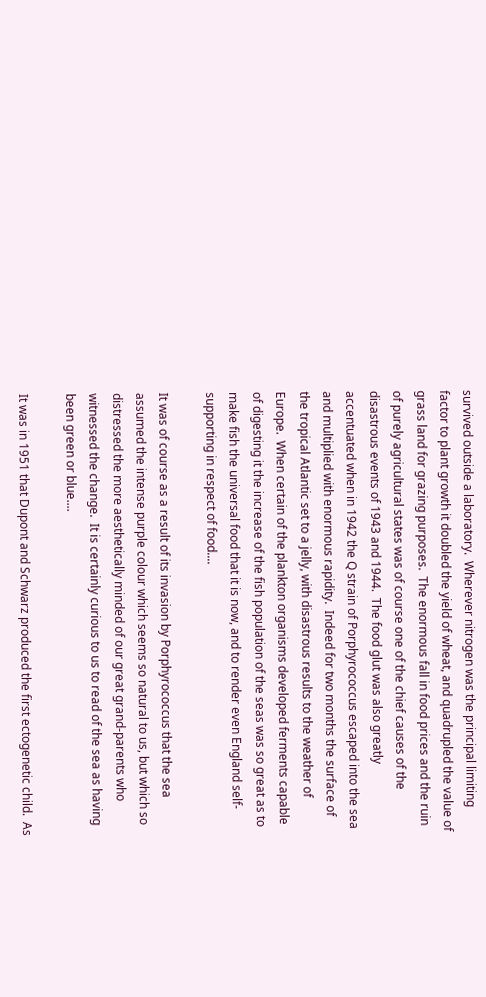survived outside a laboratory.  Wherever nitrogen was the principal limiting factor to plant growth it doubled the yield of wheat, and quadrupled the value of grass land for grazing purposes.  The enormous fall in food prices and the ruin of purely agricultural states was of course one of the chief causes of the disastrous events of 1943 and 1944.  The food glut was also greatly accentuated when in 1942 the Q strain of Porphyrococcus escaped into the sea and multiplied with enormous rapidity.  Indeed for two months the surface of the tropical Atlantic set to a jelly, with disastrous results to the weather of Europe.  When certain of the plankton organisms developed ferments capable of digesting it the increase of the fish population of the seas was so great as to make fish the universal food that it is now, and to render even England self-supporting in respect of food....

It was of course as a result of its invasion by Porphyrococcus that the sea assumed the intense purple colour which seems so natural to us, but which so distressed the more aesthetically minded of our great grand-parents who witnessed the change.  It is certainly curious to us to read of the sea as having been green or blue....

It was in 1951 that Dupont and Schwarz produced the first ectogenetic child.  As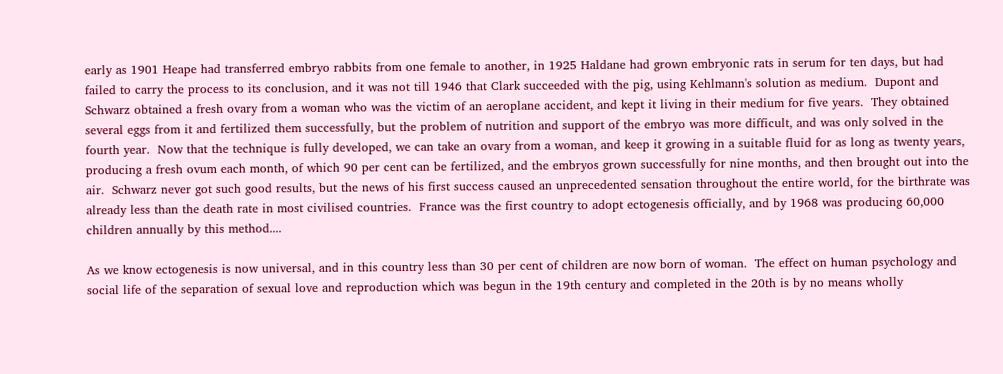early as 1901 Heape had transferred embryo rabbits from one female to another, in 1925 Haldane had grown embryonic rats in serum for ten days, but had failed to carry the process to its conclusion, and it was not till 1946 that Clark succeeded with the pig, using Kehlmann's solution as medium.  Dupont and Schwarz obtained a fresh ovary from a woman who was the victim of an aeroplane accident, and kept it living in their medium for five years.  They obtained several eggs from it and fertilized them successfully, but the problem of nutrition and support of the embryo was more difficult, and was only solved in the fourth year.  Now that the technique is fully developed, we can take an ovary from a woman, and keep it growing in a suitable fluid for as long as twenty years, producing a fresh ovum each month, of which 90 per cent can be fertilized, and the embryos grown successfully for nine months, and then brought out into the air.  Schwarz never got such good results, but the news of his first success caused an unprecedented sensation throughout the entire world, for the birthrate was already less than the death rate in most civilised countries.  France was the first country to adopt ectogenesis officially, and by 1968 was producing 60,000 children annually by this method....

As we know ectogenesis is now universal, and in this country less than 30 per cent of children are now born of woman.  The effect on human psychology and social life of the separation of sexual love and reproduction which was begun in the 19th century and completed in the 20th is by no means wholly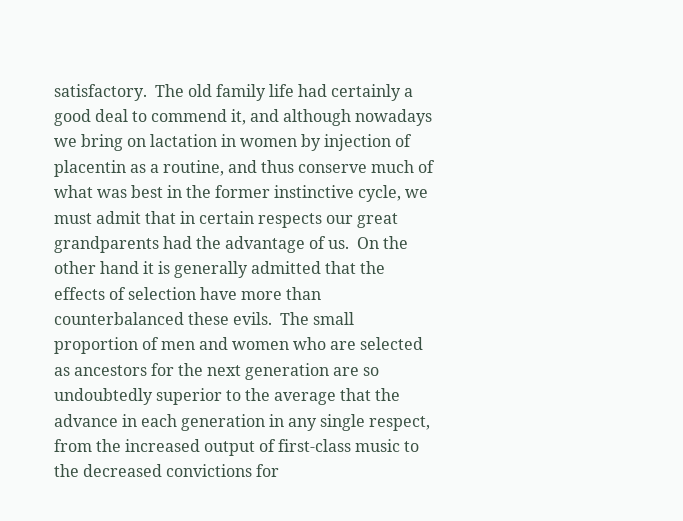satisfactory.  The old family life had certainly a good deal to commend it, and although nowadays we bring on lactation in women by injection of placentin as a routine, and thus conserve much of what was best in the former instinctive cycle, we must admit that in certain respects our great grandparents had the advantage of us.  On the other hand it is generally admitted that the effects of selection have more than counterbalanced these evils.  The small proportion of men and women who are selected as ancestors for the next generation are so undoubtedly superior to the average that the advance in each generation in any single respect, from the increased output of first-class music to the decreased convictions for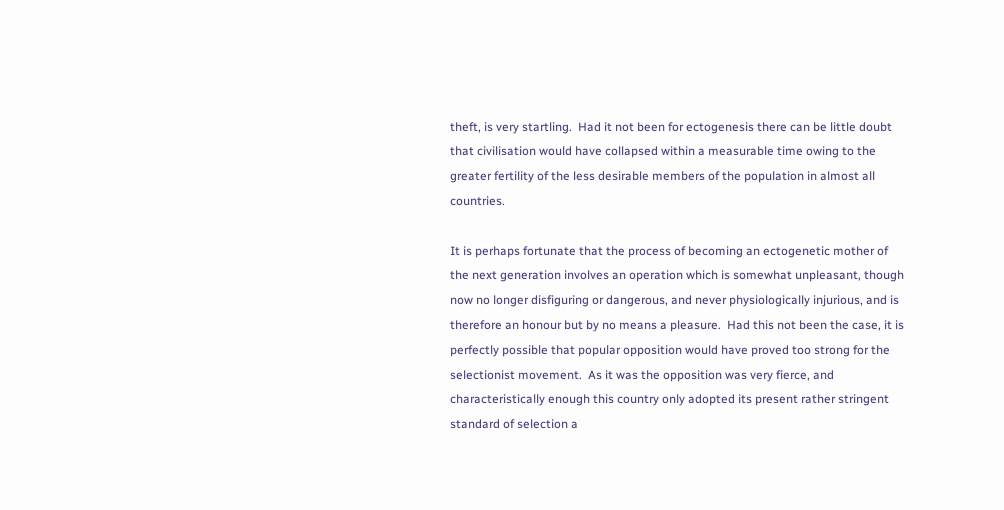theft, is very startling.  Had it not been for ectogenesis there can be little doubt that civilisation would have collapsed within a measurable time owing to the greater fertility of the less desirable members of the population in almost all countries.

It is perhaps fortunate that the process of becoming an ectogenetic mother of the next generation involves an operation which is somewhat unpleasant, though now no longer disfiguring or dangerous, and never physiologically injurious, and is therefore an honour but by no means a pleasure.  Had this not been the case, it is perfectly possible that popular opposition would have proved too strong for the selectionist movement.  As it was the opposition was very fierce, and characteristically enough this country only adopted its present rather stringent standard of selection a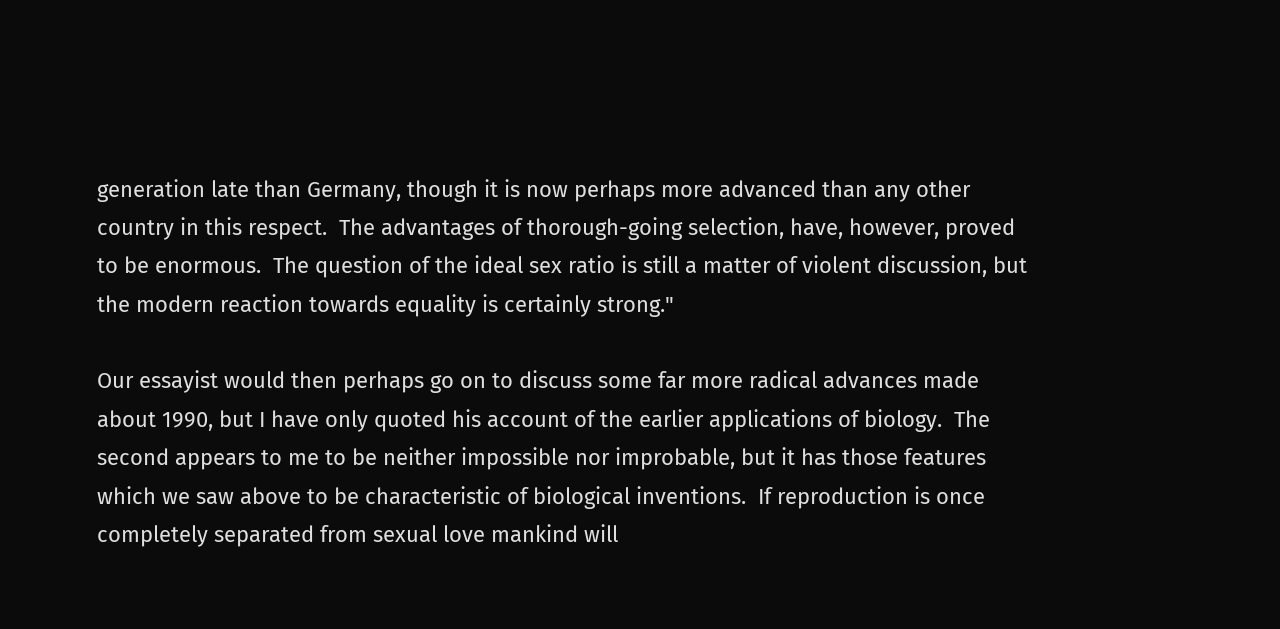generation late than Germany, though it is now perhaps more advanced than any other country in this respect.  The advantages of thorough-going selection, have, however, proved to be enormous.  The question of the ideal sex ratio is still a matter of violent discussion, but the modern reaction towards equality is certainly strong."

Our essayist would then perhaps go on to discuss some far more radical advances made about 1990, but I have only quoted his account of the earlier applications of biology.  The second appears to me to be neither impossible nor improbable, but it has those features which we saw above to be characteristic of biological inventions.  If reproduction is once completely separated from sexual love mankind will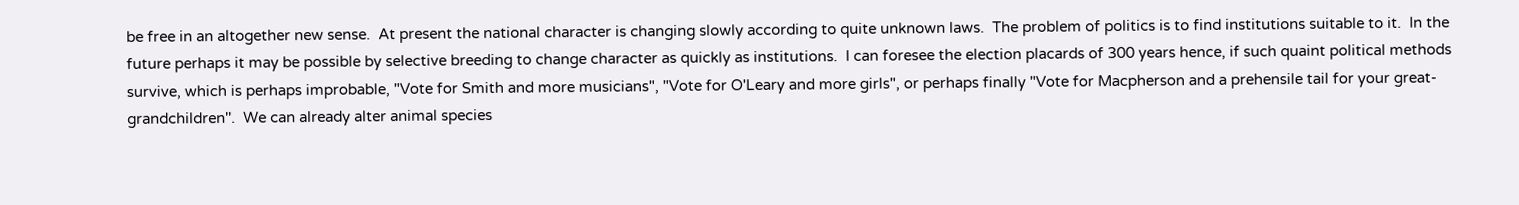be free in an altogether new sense.  At present the national character is changing slowly according to quite unknown laws.  The problem of politics is to find institutions suitable to it.  In the future perhaps it may be possible by selective breeding to change character as quickly as institutions.  I can foresee the election placards of 300 years hence, if such quaint political methods survive, which is perhaps improbable, "Vote for Smith and more musicians", "Vote for O'Leary and more girls", or perhaps finally "Vote for Macpherson and a prehensile tail for your great-grandchildren''.  We can already alter animal species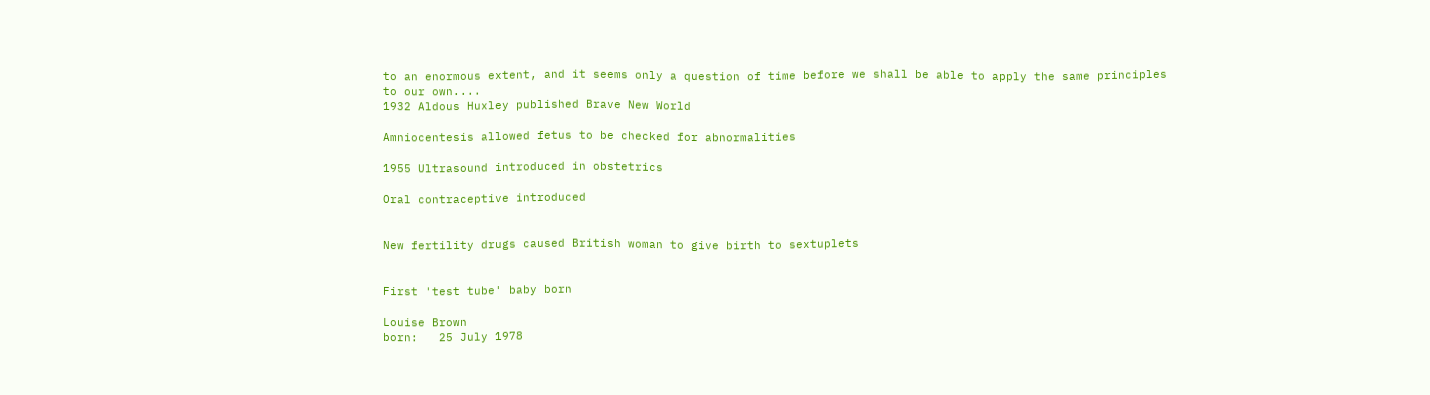to an enormous extent, and it seems only a question of time before we shall be able to apply the same principles to our own....
1932 Aldous Huxley published Brave New World

Amniocentesis allowed fetus to be checked for abnormalities

1955 Ultrasound introduced in obstetrics

Oral contraceptive introduced


New fertility drugs caused British woman to give birth to sextuplets


First 'test tube' baby born

Louise Brown
born:   25 July 1978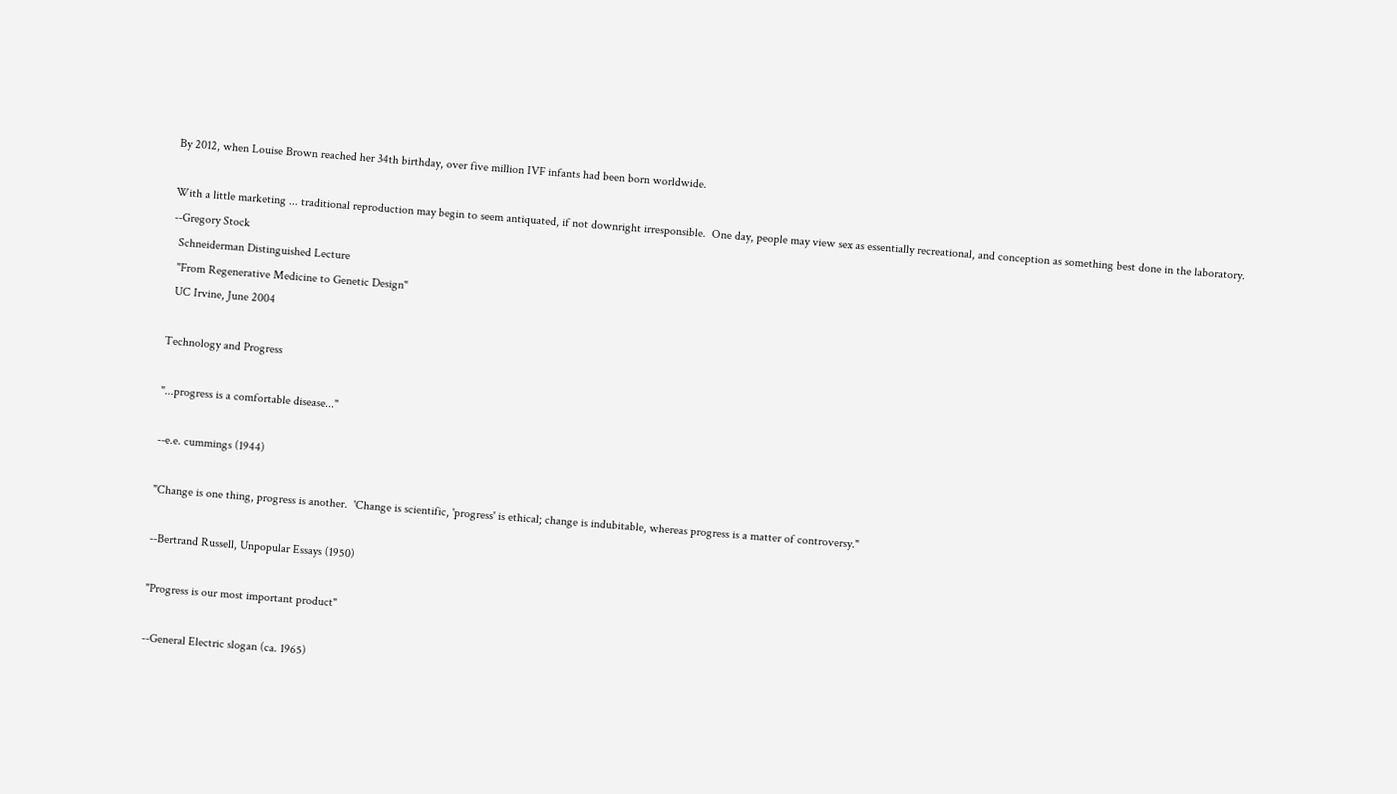By 2012, when Louise Brown reached her 34th birthday, over five million IVF infants had been born worldwide.

With a little marketing ... traditional reproduction may begin to seem antiquated, if not downright irresponsible.  One day, people may view sex as essentially recreational, and conception as something best done in the laboratory.
--Gregory Stock
  Schneiderman Distinguished Lecture
  "From Regenerative Medicine to Genetic Design"
  UC Irvine, June 2004

Technology and Progress

"...progress is a comfortable disease..."

--e.e. cummings (1944)

"Change is one thing, progress is another.  'Change is scientific, 'progress' is ethical; change is indubitable, whereas progress is a matter of controversy."

--Bertrand Russell, Unpopular Essays (1950)

"Progress is our most important product"

--General Electric slogan (ca. 1965)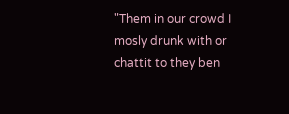"Them in our crowd I mosly drunk with or chattit to they ben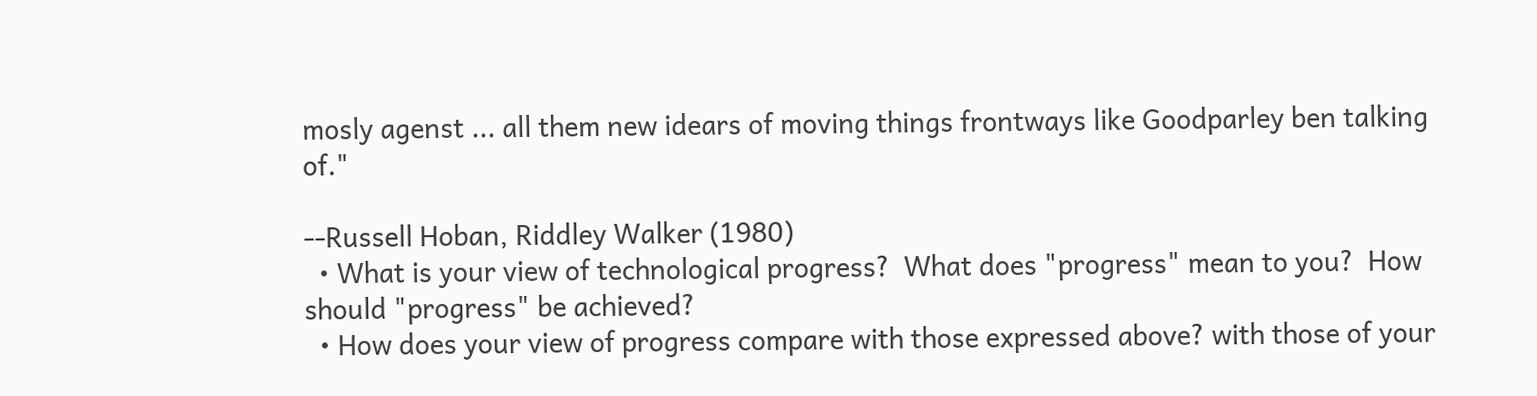mosly agenst ... all them new idears of moving things frontways like Goodparley ben talking of."

--Russell Hoban, Riddley Walker (1980)
  • What is your view of technological progress?  What does "progress" mean to you?  How should "progress" be achieved?
  • How does your view of progress compare with those expressed above? with those of your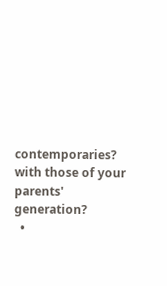contemporaries? with those of your parents' generation?
  •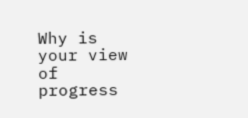Why is your view of progress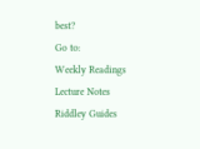best?
Go to:
Weekly Readings
Lecture Notes
Riddley Guides